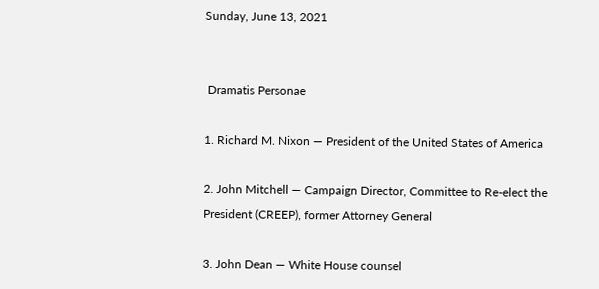Sunday, June 13, 2021


 Dramatis Personae

1. Richard M. Nixon — President of the United States of America

2. John Mitchell — Campaign Director, Committee to Re-elect the President (CREEP), former Attorney General

3. John Dean — White House counsel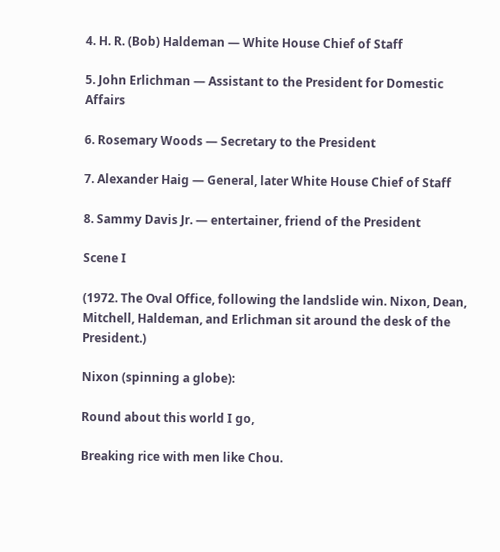4. H. R. (Bob) Haldeman — White House Chief of Staff

5. John Erlichman — Assistant to the President for Domestic Affairs

6. Rosemary Woods — Secretary to the President

7. Alexander Haig — General, later White House Chief of Staff

8. Sammy Davis Jr. — entertainer, friend of the President

Scene I

(1972. The Oval Office, following the landslide win. Nixon, Dean, Mitchell, Haldeman, and Erlichman sit around the desk of the President.)

Nixon (spinning a globe):

Round about this world I go,

Breaking rice with men like Chou.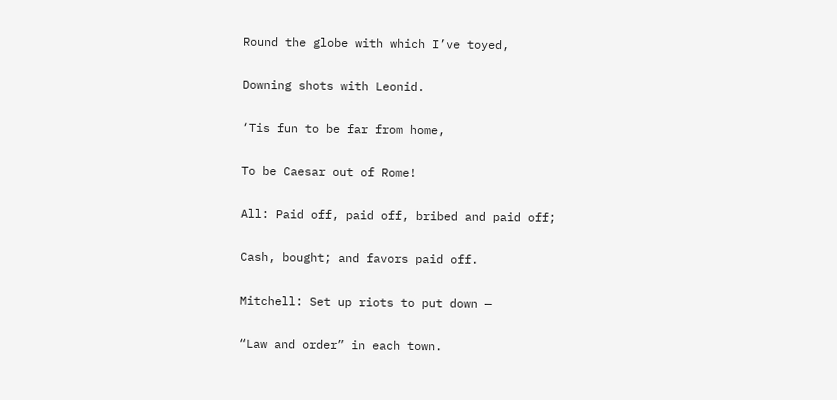Round the globe with which I’ve toyed,

Downing shots with Leonid.

‘Tis fun to be far from home,

To be Caesar out of Rome!

All: Paid off, paid off, bribed and paid off;

Cash, bought; and favors paid off.

Mitchell: Set up riots to put down —

“Law and order” in each town.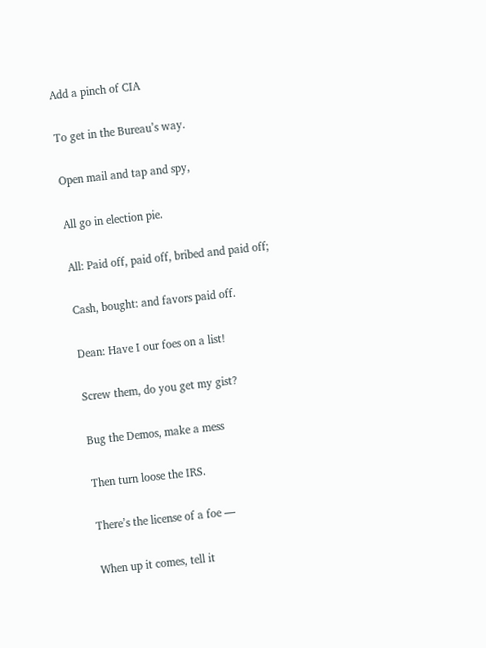Add a pinch of CIA

To get in the Bureau’s way.

Open mail and tap and spy,

All go in election pie.

All: Paid off, paid off, bribed and paid off;

Cash, bought: and favors paid off.

Dean: Have I our foes on a list!

Screw them, do you get my gist?

Bug the Demos, make a mess

Then turn loose the IRS.

There’s the license of a foe —

When up it comes, tell it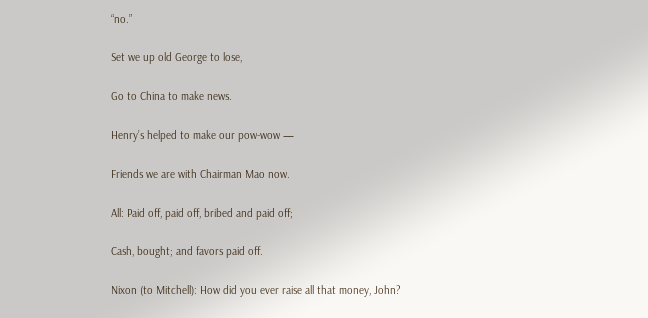“no.”

Set we up old George to lose,

Go to China to make news.

Henry’s helped to make our pow-wow —

Friends we are with Chairman Mao now.

All: Paid off, paid off, bribed and paid off;

Cash, bought; and favors paid off.

Nixon (to Mitchell): How did you ever raise all that money, John?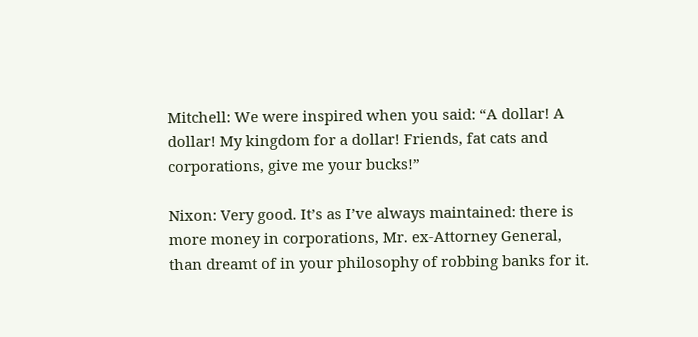Mitchell: We were inspired when you said: “A dollar! A dollar! My kingdom for a dollar! Friends, fat cats and corporations, give me your bucks!”

Nixon: Very good. It’s as I’ve always maintained: there is more money in corporations, Mr. ex-Attorney General, than dreamt of in your philosophy of robbing banks for it.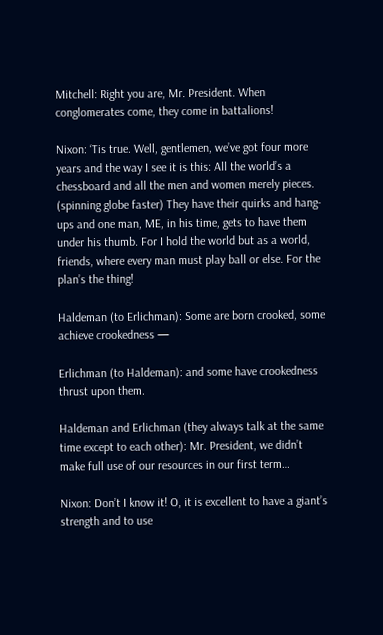Mitchell: Right you are, Mr. President. When conglomerates come, they come in battalions!

Nixon: ‘Tis true. Well, gentlemen, we’ve got four more years and the way I see it is this: All the world’s a chessboard and all the men and women merely pieces. (spinning globe faster) They have their quirks and hang-ups and one man, ME, in his time, gets to have them under his thumb. For I hold the world but as a world, friends, where every man must play ball or else. For the plan’s the thing!

Haldeman (to Erlichman): Some are born crooked, some achieve crookedness —

Erlichman (to Haldeman): and some have crookedness thrust upon them.

Haldeman and Erlichman (they always talk at the same time except to each other): Mr. President, we didn’t make full use of our resources in our first term…

Nixon: Don’t I know it! O, it is excellent to have a giant’s strength and to use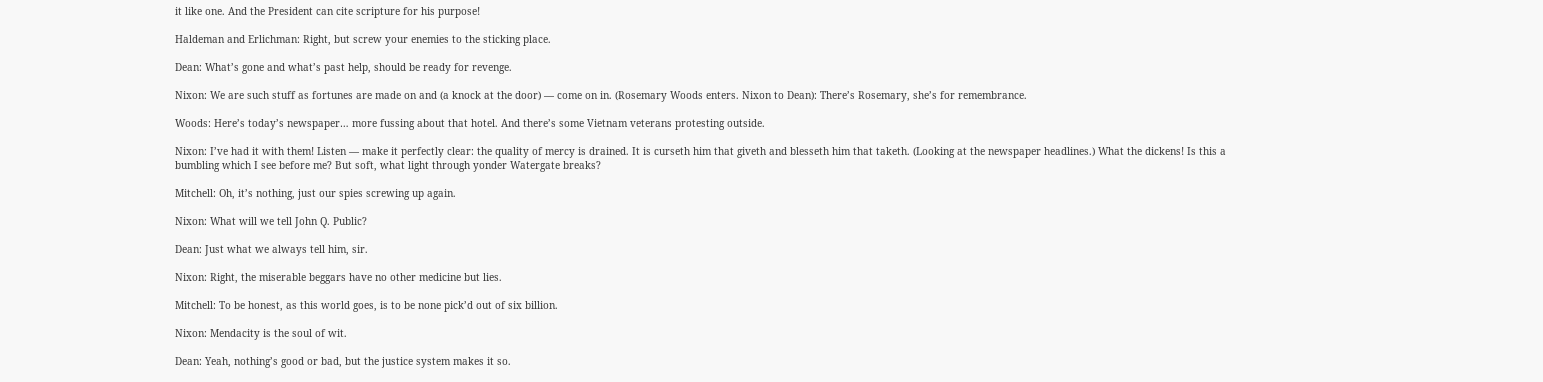it like one. And the President can cite scripture for his purpose!

Haldeman and Erlichman: Right, but screw your enemies to the sticking place.

Dean: What’s gone and what’s past help, should be ready for revenge.

Nixon: We are such stuff as fortunes are made on and (a knock at the door) — come on in. (Rosemary Woods enters. Nixon to Dean): There’s Rosemary, she’s for remembrance.

Woods: Here’s today’s newspaper… more fussing about that hotel. And there’s some Vietnam veterans protesting outside.

Nixon: I’ve had it with them! Listen — make it perfectly clear: the quality of mercy is drained. It is curseth him that giveth and blesseth him that taketh. (Looking at the newspaper headlines.) What the dickens! Is this a bumbling which I see before me? But soft, what light through yonder Watergate breaks?

Mitchell: Oh, it’s nothing, just our spies screwing up again.

Nixon: What will we tell John Q. Public?

Dean: Just what we always tell him, sir.

Nixon: Right, the miserable beggars have no other medicine but lies.

Mitchell: To be honest, as this world goes, is to be none pick’d out of six billion.

Nixon: Mendacity is the soul of wit.

Dean: Yeah, nothing’s good or bad, but the justice system makes it so.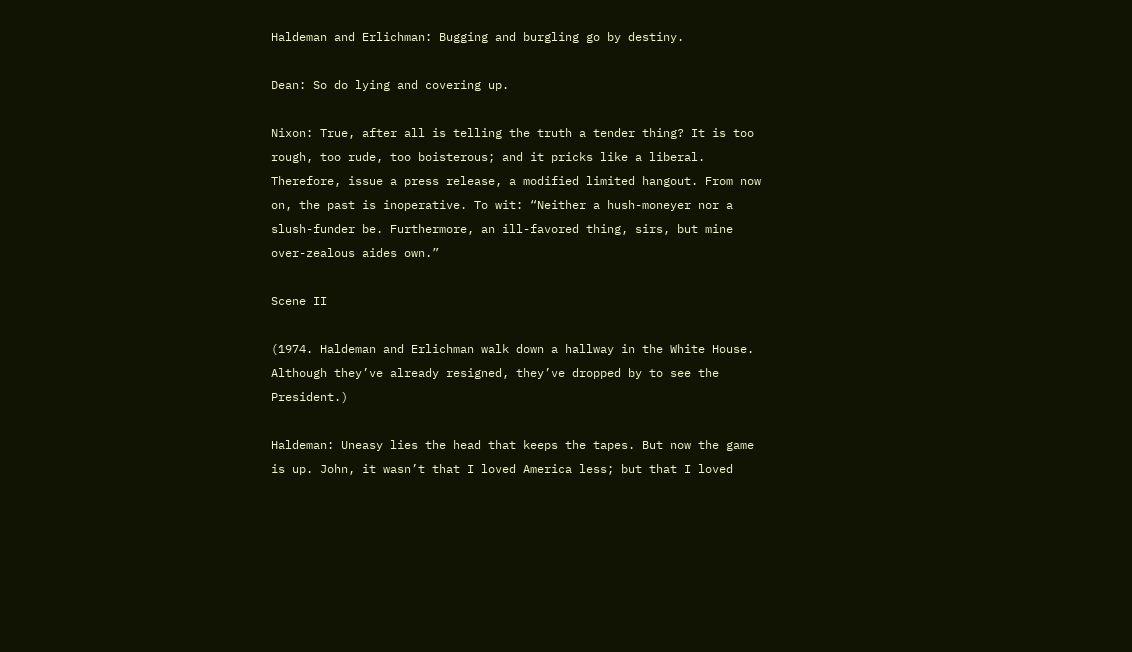Haldeman and Erlichman: Bugging and burgling go by destiny.

Dean: So do lying and covering up.

Nixon: True, after all is telling the truth a tender thing? It is too rough, too rude, too boisterous; and it pricks like a liberal. Therefore, issue a press release, a modified limited hangout. From now on, the past is inoperative. To wit: “Neither a hush-moneyer nor a slush-funder be. Furthermore, an ill-favored thing, sirs, but mine over-zealous aides own.”

Scene II

(1974. Haldeman and Erlichman walk down a hallway in the White House. Although they’ve already resigned, they’ve dropped by to see the President.)

Haldeman: Uneasy lies the head that keeps the tapes. But now the game is up. John, it wasn’t that I loved America less; but that I loved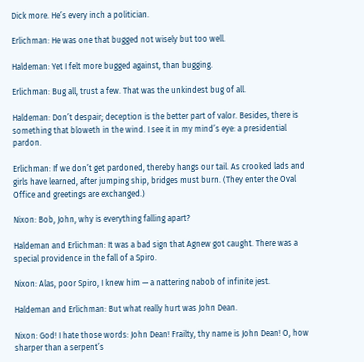Dick more. He’s every inch a politician.

Erlichman: He was one that bugged not wisely but too well.

Haldeman: Yet I felt more bugged against, than bugging.

Erlichman: Bug all, trust a few. That was the unkindest bug of all.

Haldeman: Don’t despair; deception is the better part of valor. Besides, there is something that bloweth in the wind. I see it in my mind’s eye: a presidential pardon.

Erlichman: If we don’t get pardoned, thereby hangs our tail. As crooked lads and girls have learned, after jumping ship, bridges must burn. (They enter the Oval Office and greetings are exchanged.)

Nixon: Bob, John, why is everything falling apart?

Haldeman and Erlichman: It was a bad sign that Agnew got caught. There was a special providence in the fall of a Spiro.

Nixon: Alas, poor Spiro, I knew him — a nattering nabob of infinite jest.

Haldeman and Erlichman: But what really hurt was John Dean.

Nixon: God! I hate those words: John Dean! Frailty, thy name is John Dean! O, how sharper than a serpent’s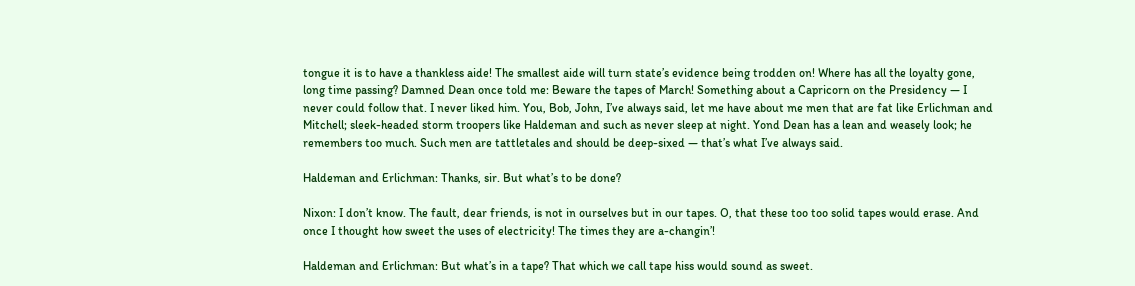tongue it is to have a thankless aide! The smallest aide will turn state’s evidence being trodden on! Where has all the loyalty gone, long time passing? Damned Dean once told me: Beware the tapes of March! Something about a Capricorn on the Presidency — I never could follow that. I never liked him. You, Bob, John, I’ve always said, let me have about me men that are fat like Erlichman and Mitchell; sleek-headed storm troopers like Haldeman and such as never sleep at night. Yond Dean has a lean and weasely look; he remembers too much. Such men are tattletales and should be deep-sixed — that’s what I’ve always said.

Haldeman and Erlichman: Thanks, sir. But what’s to be done?

Nixon: I don’t know. The fault, dear friends, is not in ourselves but in our tapes. O, that these too too solid tapes would erase. And once I thought how sweet the uses of electricity! The times they are a-changin’!

Haldeman and Erlichman: But what’s in a tape? That which we call tape hiss would sound as sweet.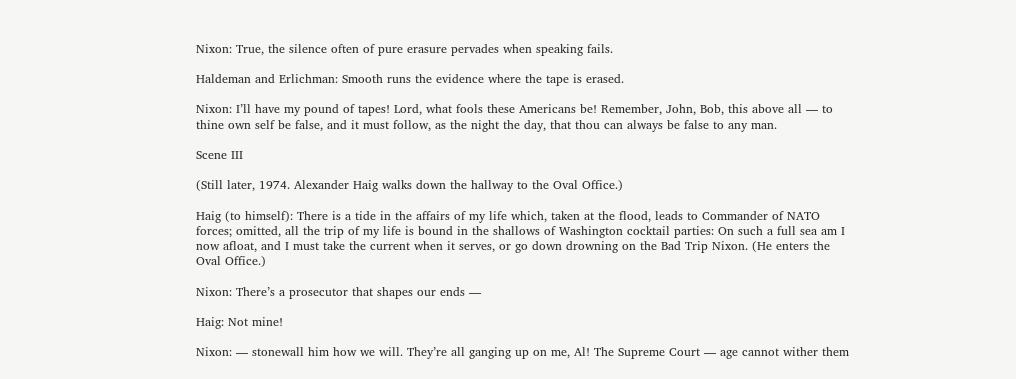Nixon: True, the silence often of pure erasure pervades when speaking fails.

Haldeman and Erlichman: Smooth runs the evidence where the tape is erased.

Nixon: I’ll have my pound of tapes! Lord, what fools these Americans be! Remember, John, Bob, this above all — to thine own self be false, and it must follow, as the night the day, that thou can always be false to any man.

Scene III

(Still later, 1974. Alexander Haig walks down the hallway to the Oval Office.)

Haig (to himself): There is a tide in the affairs of my life which, taken at the flood, leads to Commander of NATO forces; omitted, all the trip of my life is bound in the shallows of Washington cocktail parties: On such a full sea am I now afloat, and I must take the current when it serves, or go down drowning on the Bad Trip Nixon. (He enters the Oval Office.)

Nixon: There’s a prosecutor that shapes our ends —

Haig: Not mine!

Nixon: — stonewall him how we will. They’re all ganging up on me, Al! The Supreme Court — age cannot wither them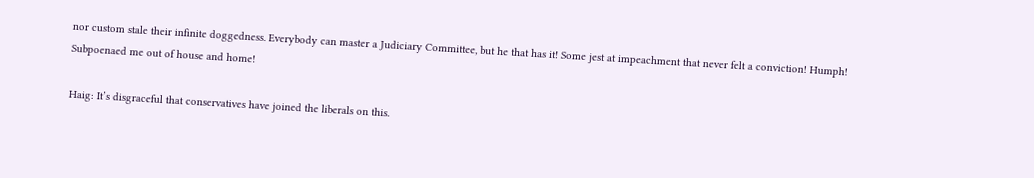nor custom stale their infinite doggedness. Everybody can master a Judiciary Committee, but he that has it! Some jest at impeachment that never felt a conviction! Humph! Subpoenaed me out of house and home!

Haig: It’s disgraceful that conservatives have joined the liberals on this.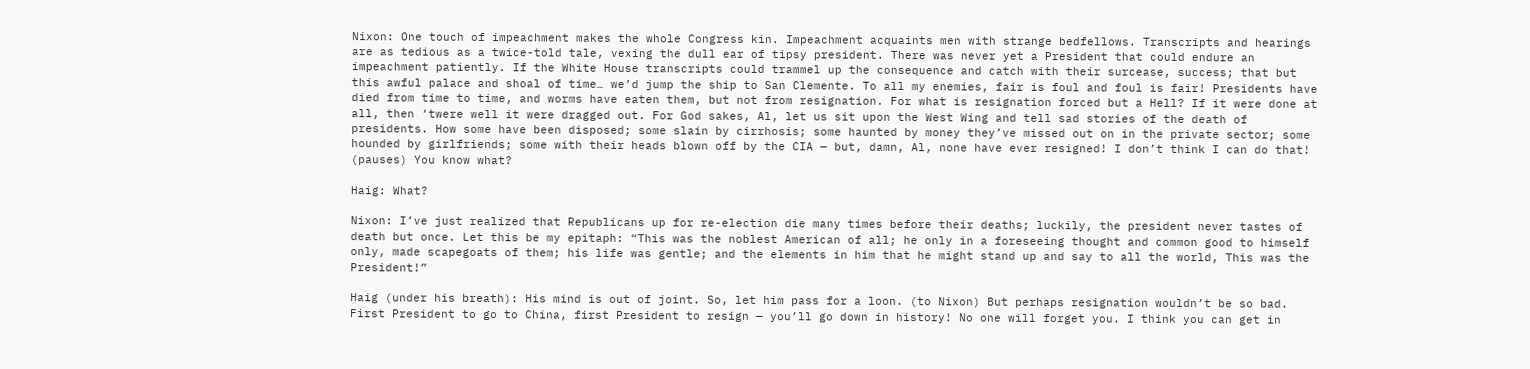Nixon: One touch of impeachment makes the whole Congress kin. Impeachment acquaints men with strange bedfellows. Transcripts and hearings are as tedious as a twice-told tale, vexing the dull ear of tipsy president. There was never yet a President that could endure an impeachment patiently. If the White House transcripts could trammel up the consequence and catch with their surcease, success; that but this awful palace and shoal of time… we’d jump the ship to San Clemente. To all my enemies, fair is foul and foul is fair! Presidents have died from time to time, and worms have eaten them, but not from resignation. For what is resignation forced but a Hell? If it were done at all, then ‘twere well it were dragged out. For God sakes, Al, let us sit upon the West Wing and tell sad stories of the death of presidents. How some have been disposed; some slain by cirrhosis; some haunted by money they’ve missed out on in the private sector; some hounded by girlfriends; some with their heads blown off by the CIA — but, damn, Al, none have ever resigned! I don’t think I can do that! (pauses) You know what?

Haig: What?

Nixon: I’ve just realized that Republicans up for re-election die many times before their deaths; luckily, the president never tastes of death but once. Let this be my epitaph: “This was the noblest American of all; he only in a foreseeing thought and common good to himself only, made scapegoats of them; his life was gentle; and the elements in him that he might stand up and say to all the world, This was the President!”

Haig (under his breath): His mind is out of joint. So, let him pass for a loon. (to Nixon) But perhaps resignation wouldn’t be so bad. First President to go to China, first President to resign — you’ll go down in history! No one will forget you. I think you can get in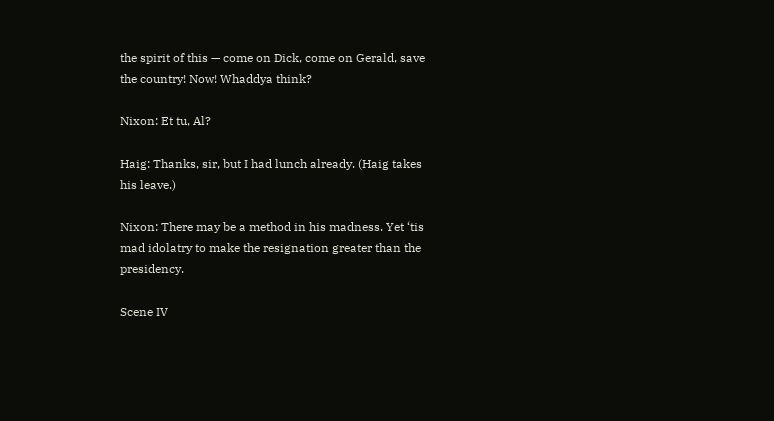the spirit of this — come on Dick, come on Gerald, save the country! Now! Whaddya think?

Nixon: Et tu, Al?

Haig: Thanks, sir, but I had lunch already. (Haig takes his leave.)

Nixon: There may be a method in his madness. Yet ‘tis mad idolatry to make the resignation greater than the presidency.

Scene IV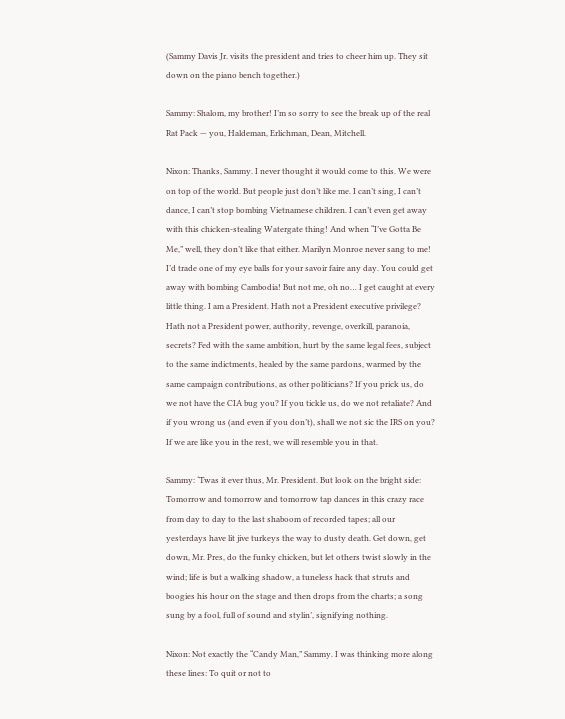(Sammy Davis Jr. visits the president and tries to cheer him up. They sit down on the piano bench together.)

Sammy: Shalom, my brother! I’m so sorry to see the break up of the real Rat Pack — you, Haldeman, Erlichman, Dean, Mitchell.

Nixon: Thanks, Sammy. I never thought it would come to this. We were on top of the world. But people just don’t like me. I can’t sing, I can’t dance, I can’t stop bombing Vietnamese children. I can’t even get away with this chicken-stealing Watergate thing! And when “I’ve Gotta Be Me,” well, they don’t like that either. Marilyn Monroe never sang to me! I’d trade one of my eye balls for your savoir faire any day. You could get away with bombing Cambodia! But not me, oh no… I get caught at every little thing. I am a President. Hath not a President executive privilege? Hath not a President power, authority, revenge, overkill, paranoia, secrets? Fed with the same ambition, hurt by the same legal fees, subject to the same indictments, healed by the same pardons, warmed by the same campaign contributions, as other politicians? If you prick us, do we not have the CIA bug you? If you tickle us, do we not retaliate? And if you wrong us (and even if you don’t), shall we not sic the IRS on you? If we are like you in the rest, we will resemble you in that.

Sammy: ‘Twas it ever thus, Mr. President. But look on the bright side: Tomorrow and tomorrow and tomorrow tap dances in this crazy race from day to day to the last shaboom of recorded tapes; all our yesterdays have lit jive turkeys the way to dusty death. Get down, get down, Mr. Pres, do the funky chicken, but let others twist slowly in the wind; life is but a walking shadow, a tuneless hack that struts and boogies his hour on the stage and then drops from the charts; a song sung by a fool, full of sound and stylin’, signifying nothing.

Nixon: Not exactly the “Candy Man,” Sammy. I was thinking more along these lines: To quit or not to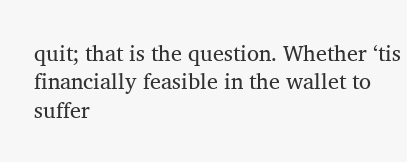quit; that is the question. Whether ‘tis financially feasible in the wallet to suffer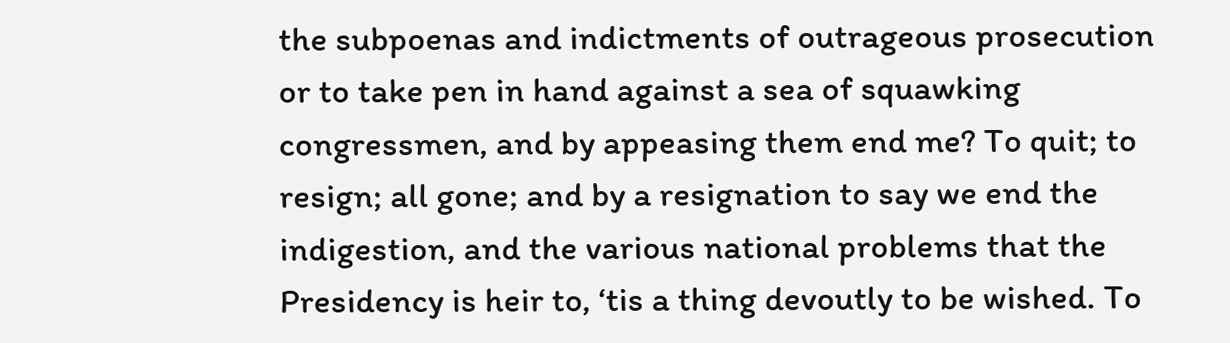the subpoenas and indictments of outrageous prosecution or to take pen in hand against a sea of squawking congressmen, and by appeasing them end me? To quit; to resign; all gone; and by a resignation to say we end the indigestion, and the various national problems that the Presidency is heir to, ‘tis a thing devoutly to be wished. To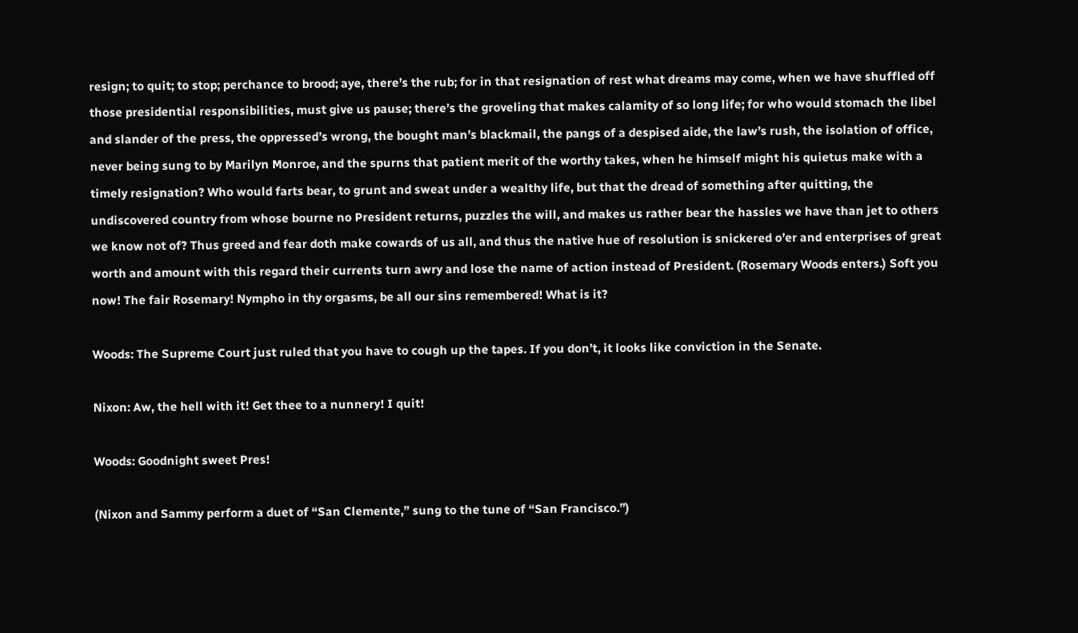resign; to quit; to stop; perchance to brood; aye, there’s the rub; for in that resignation of rest what dreams may come, when we have shuffled off those presidential responsibilities, must give us pause; there’s the groveling that makes calamity of so long life; for who would stomach the libel and slander of the press, the oppressed’s wrong, the bought man’s blackmail, the pangs of a despised aide, the law’s rush, the isolation of office, never being sung to by Marilyn Monroe, and the spurns that patient merit of the worthy takes, when he himself might his quietus make with a timely resignation? Who would farts bear, to grunt and sweat under a wealthy life, but that the dread of something after quitting, the undiscovered country from whose bourne no President returns, puzzles the will, and makes us rather bear the hassles we have than jet to others we know not of? Thus greed and fear doth make cowards of us all, and thus the native hue of resolution is snickered o’er and enterprises of great worth and amount with this regard their currents turn awry and lose the name of action instead of President. (Rosemary Woods enters.) Soft you now! The fair Rosemary! Nympho in thy orgasms, be all our sins remembered! What is it?

Woods: The Supreme Court just ruled that you have to cough up the tapes. If you don’t, it looks like conviction in the Senate.

Nixon: Aw, the hell with it! Get thee to a nunnery! I quit!

Woods: Goodnight sweet Pres!

(Nixon and Sammy perform a duet of “San Clemente,” sung to the tune of “San Francisco.”)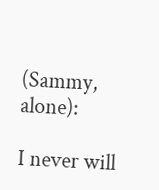(Sammy, alone):

I never will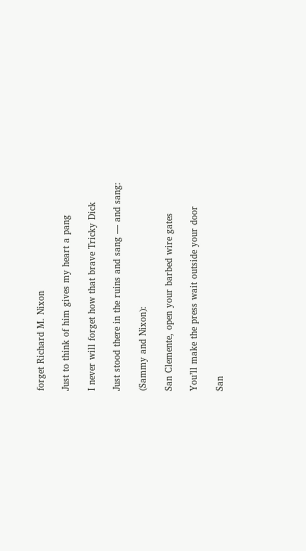forget Richard M. Nixon

Just to think of him gives my heart a pang

I never will forget how that brave Tricky Dick

Just stood there in the ruins and sang — and sang:

(Sammy and Nixon):

San Clemente, open your barbed wire gates

You’ll make the press wait outside your door

San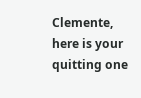Clemente, here is your quitting one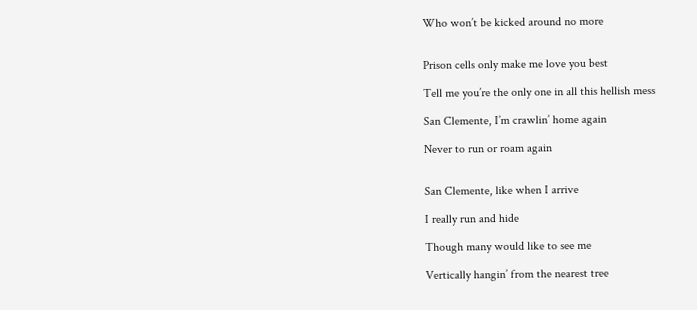Who won’t be kicked around no more


Prison cells only make me love you best

Tell me you’re the only one in all this hellish mess

San Clemente, I’m crawlin’ home again

Never to run or roam again


San Clemente, like when I arrive

I really run and hide

Though many would like to see me

Vertically hangin’ from the nearest tree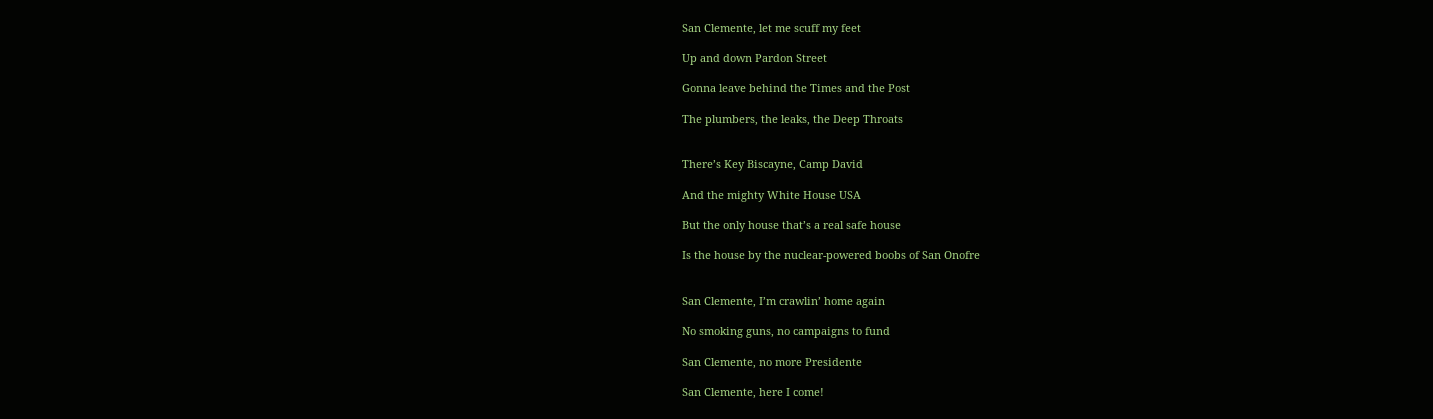San Clemente, let me scuff my feet

Up and down Pardon Street

Gonna leave behind the Times and the Post

The plumbers, the leaks, the Deep Throats


There’s Key Biscayne, Camp David

And the mighty White House USA

But the only house that’s a real safe house

Is the house by the nuclear-powered boobs of San Onofre


San Clemente, I’m crawlin’ home again

No smoking guns, no campaigns to fund

San Clemente, no more Presidente

San Clemente, here I come!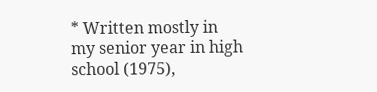* Written mostly in my senior year in high school (1975),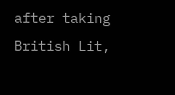after taking British Lit,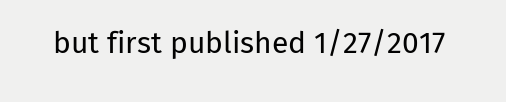but first published 1/27/2017